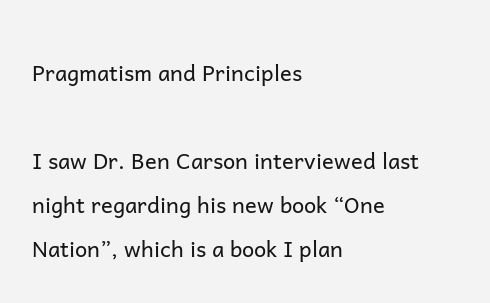Pragmatism and Principles

I saw Dr. Ben Carson interviewed last night regarding his new book “One Nation”, which is a book I plan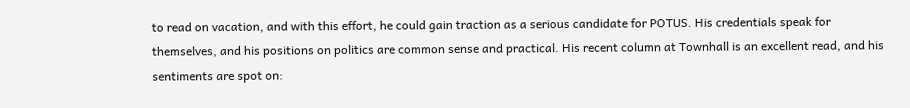to read on vacation, and with this effort, he could gain traction as a serious candidate for POTUS. His credentials speak for themselves, and his positions on politics are common sense and practical. His recent column at Townhall is an excellent read, and his sentiments are spot on: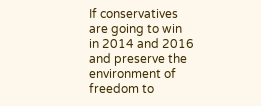If conservatives are going to win in 2014 and 2016 and preserve the environment of freedom to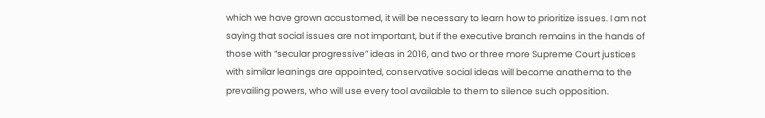which we have grown accustomed, it will be necessary to learn how to prioritize issues. I am not saying that social issues are not important, but if the executive branch remains in the hands of those with “secular progressive” ideas in 2016, and two or three more Supreme Court justices with similar leanings are appointed, conservative social ideas will become anathema to the prevailing powers, who will use every tool available to them to silence such opposition.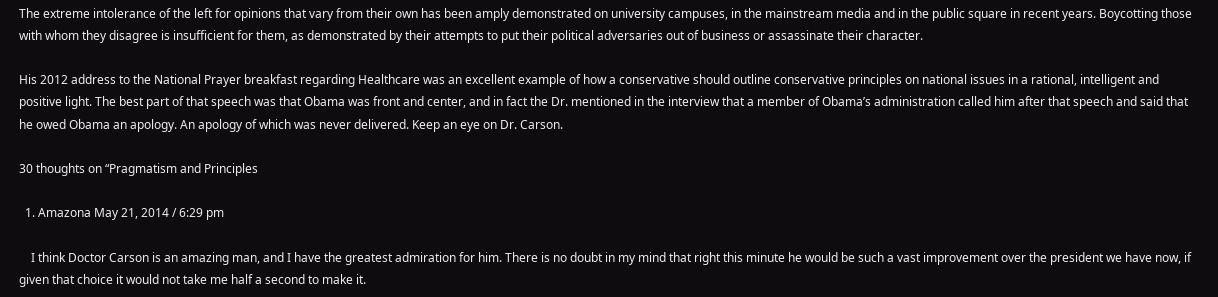The extreme intolerance of the left for opinions that vary from their own has been amply demonstrated on university campuses, in the mainstream media and in the public square in recent years. Boycotting those with whom they disagree is insufficient for them, as demonstrated by their attempts to put their political adversaries out of business or assassinate their character.

His 2012 address to the National Prayer breakfast regarding Healthcare was an excellent example of how a conservative should outline conservative principles on national issues in a rational, intelligent and positive light. The best part of that speech was that Obama was front and center, and in fact the Dr. mentioned in the interview that a member of Obama’s administration called him after that speech and said that he owed Obama an apology. An apology of which was never delivered. Keep an eye on Dr. Carson.

30 thoughts on “Pragmatism and Principles

  1. Amazona May 21, 2014 / 6:29 pm

    I think Doctor Carson is an amazing man, and I have the greatest admiration for him. There is no doubt in my mind that right this minute he would be such a vast improvement over the president we have now, if given that choice it would not take me half a second to make it.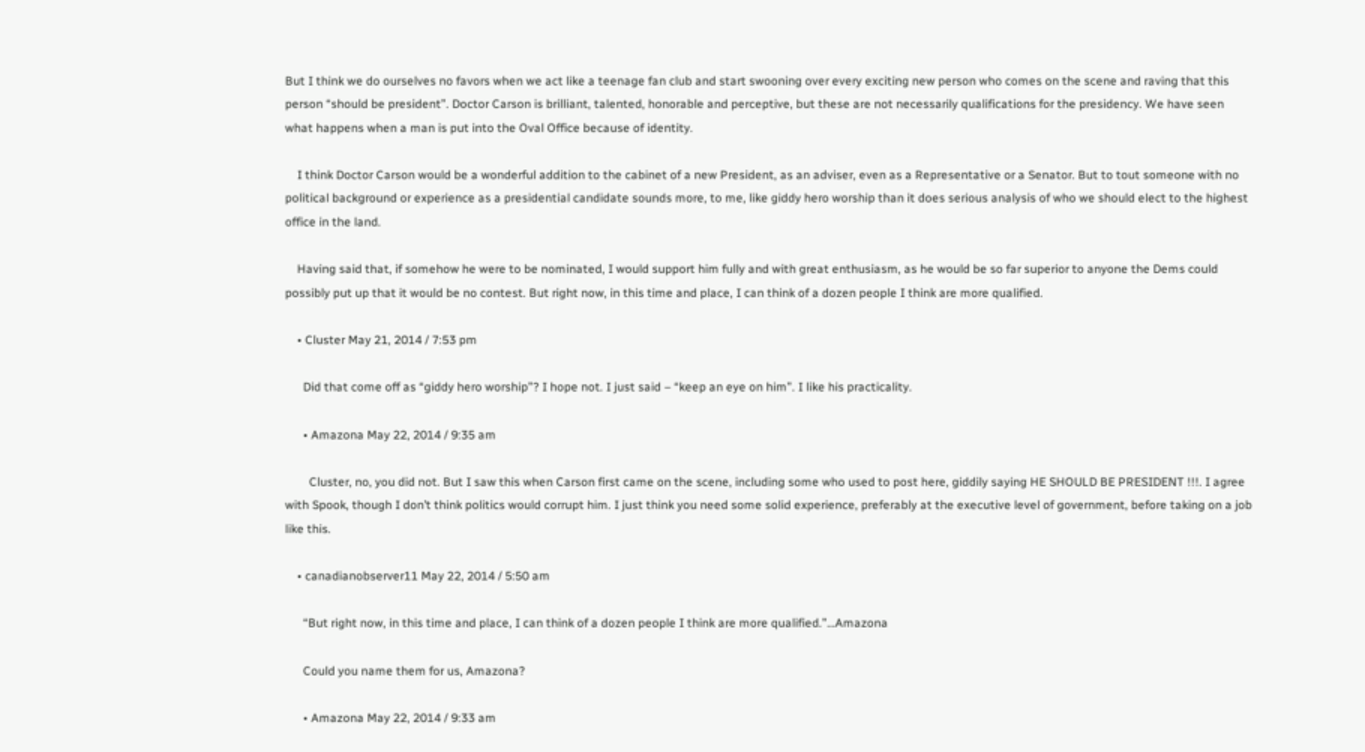But I think we do ourselves no favors when we act like a teenage fan club and start swooning over every exciting new person who comes on the scene and raving that this person “should be president”. Doctor Carson is brilliant, talented, honorable and perceptive, but these are not necessarily qualifications for the presidency. We have seen what happens when a man is put into the Oval Office because of identity.

    I think Doctor Carson would be a wonderful addition to the cabinet of a new President, as an adviser, even as a Representative or a Senator. But to tout someone with no political background or experience as a presidential candidate sounds more, to me, like giddy hero worship than it does serious analysis of who we should elect to the highest office in the land.

    Having said that, if somehow he were to be nominated, I would support him fully and with great enthusiasm, as he would be so far superior to anyone the Dems could possibly put up that it would be no contest. But right now, in this time and place, I can think of a dozen people I think are more qualified.

    • Cluster May 21, 2014 / 7:53 pm

      Did that come off as “giddy hero worship”? I hope not. I just said – “keep an eye on him”. I like his practicality.

      • Amazona May 22, 2014 / 9:35 am

        Cluster, no, you did not. But I saw this when Carson first came on the scene, including some who used to post here, giddily saying HE SHOULD BE PRESIDENT !!!. I agree with Spook, though I don’t think politics would corrupt him. I just think you need some solid experience, preferably at the executive level of government, before taking on a job like this.

    • canadianobserver11 May 22, 2014 / 5:50 am

      “But right now, in this time and place, I can think of a dozen people I think are more qualified.”…Amazona

      Could you name them for us, Amazona?

      • Amazona May 22, 2014 / 9:33 am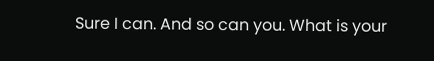Sure I can. And so can you. What is your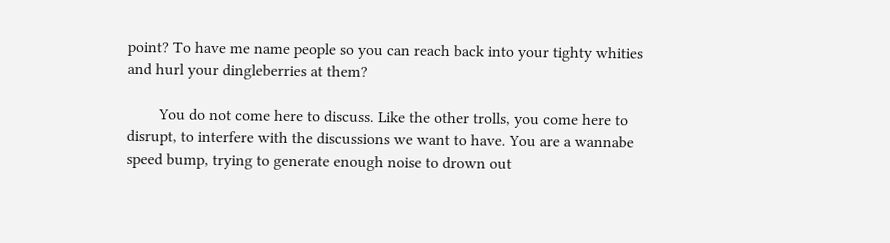point? To have me name people so you can reach back into your tighty whities and hurl your dingleberries at them?

        You do not come here to discuss. Like the other trolls, you come here to disrupt, to interfere with the discussions we want to have. You are a wannabe speed bump, trying to generate enough noise to drown out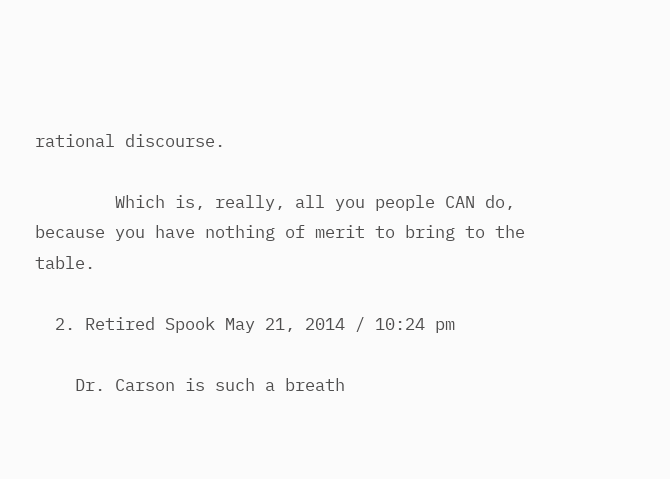rational discourse.

        Which is, really, all you people CAN do, because you have nothing of merit to bring to the table.

  2. Retired Spook May 21, 2014 / 10:24 pm

    Dr. Carson is such a breath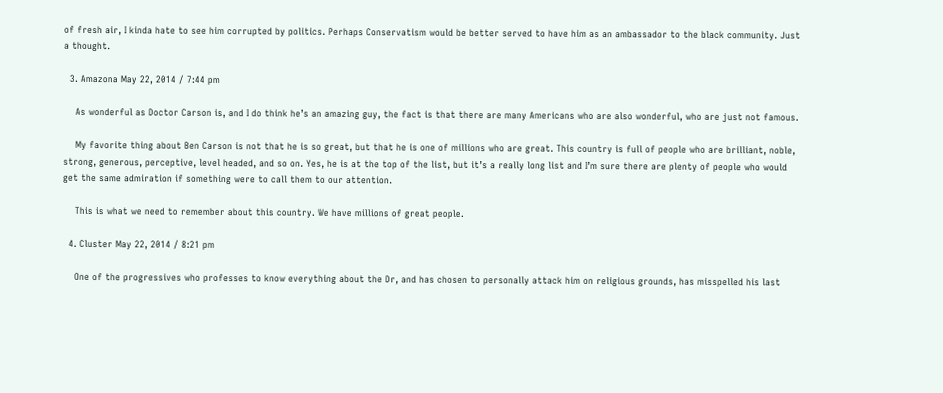of fresh air, I kinda hate to see him corrupted by politics. Perhaps Conservatism would be better served to have him as an ambassador to the black community. Just a thought.

  3. Amazona May 22, 2014 / 7:44 pm

    As wonderful as Doctor Carson is, and I do think he’s an amazing guy, the fact is that there are many Americans who are also wonderful, who are just not famous.

    My favorite thing about Ben Carson is not that he is so great, but that he is one of millions who are great. This country is full of people who are brilliant, noble, strong, generous, perceptive, level headed, and so on. Yes, he is at the top of the list, but it’s a really long list and I’m sure there are plenty of people who would get the same admiration if something were to call them to our attention.

    This is what we need to remember about this country. We have millions of great people.

  4. Cluster May 22, 2014 / 8:21 pm

    One of the progressives who professes to know everything about the Dr, and has chosen to personally attack him on religious grounds, has misspelled his last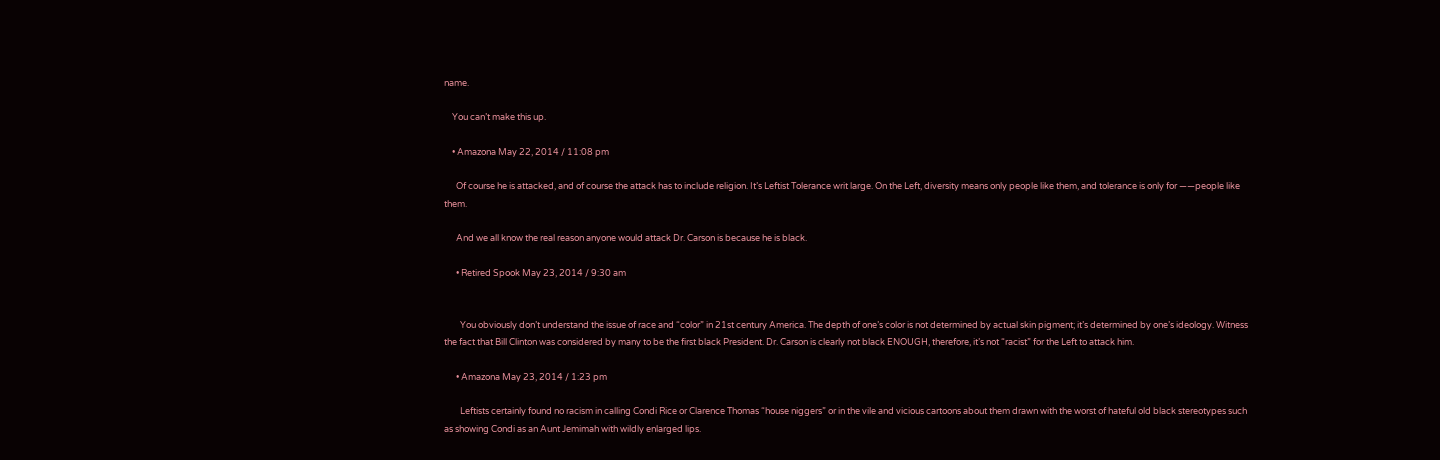name.

    You can’t make this up.

    • Amazona May 22, 2014 / 11:08 pm

      Of course he is attacked, and of course the attack has to include religion. It’s Leftist Tolerance writ large. On the Left, diversity means only people like them, and tolerance is only for ——people like them.

      And we all know the real reason anyone would attack Dr. Carson is because he is black.

      • Retired Spook May 23, 2014 / 9:30 am


        You obviously don’t understand the issue of race and “color” in 21st century America. The depth of one’s color is not determined by actual skin pigment; it’s determined by one’s ideology. Witness the fact that Bill Clinton was considered by many to be the first black President. Dr. Carson is clearly not black ENOUGH, therefore, it’s not “racist” for the Left to attack him.

      • Amazona May 23, 2014 / 1:23 pm

        Leftists certainly found no racism in calling Condi Rice or Clarence Thomas “house niggers” or in the vile and vicious cartoons about them drawn with the worst of hateful old black stereotypes such as showing Condi as an Aunt Jemimah with wildly enlarged lips.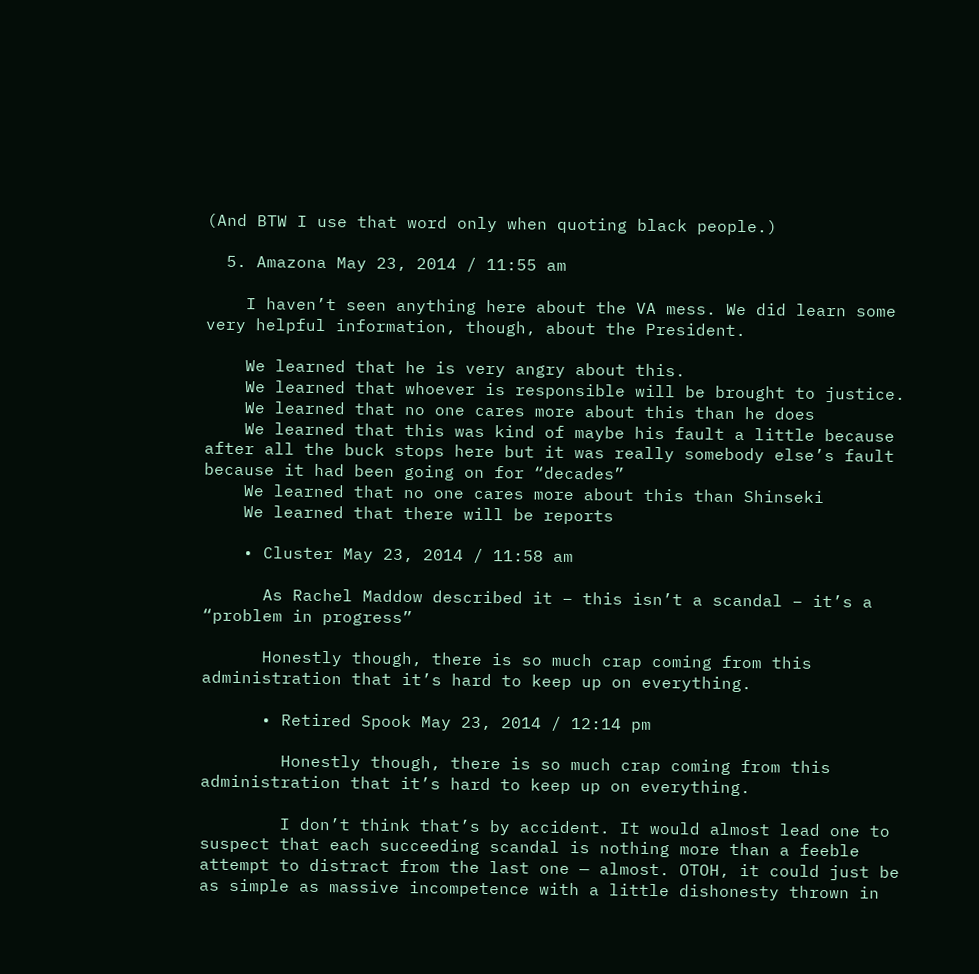(And BTW I use that word only when quoting black people.)

  5. Amazona May 23, 2014 / 11:55 am

    I haven’t seen anything here about the VA mess. We did learn some very helpful information, though, about the President.

    We learned that he is very angry about this.
    We learned that whoever is responsible will be brought to justice.
    We learned that no one cares more about this than he does
    We learned that this was kind of maybe his fault a little because after all the buck stops here but it was really somebody else’s fault because it had been going on for “decades”
    We learned that no one cares more about this than Shinseki
    We learned that there will be reports

    • Cluster May 23, 2014 / 11:58 am

      As Rachel Maddow described it – this isn’t a scandal – it’s a “problem in progress”

      Honestly though, there is so much crap coming from this administration that it’s hard to keep up on everything.

      • Retired Spook May 23, 2014 / 12:14 pm

        Honestly though, there is so much crap coming from this administration that it’s hard to keep up on everything.

        I don’t think that’s by accident. It would almost lead one to suspect that each succeeding scandal is nothing more than a feeble attempt to distract from the last one — almost. OTOH, it could just be as simple as massive incompetence with a little dishonesty thrown in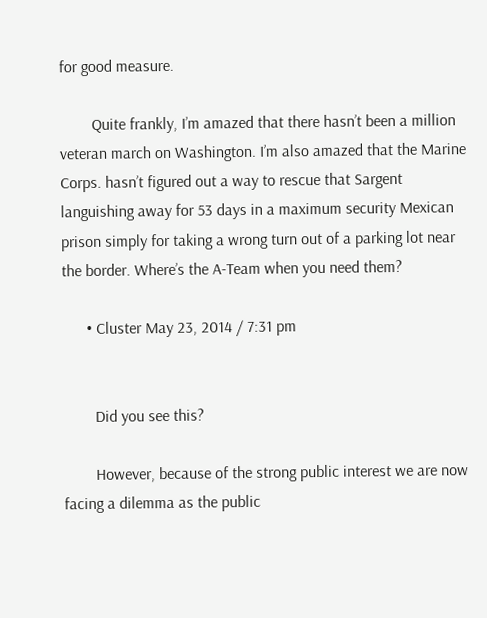for good measure.

        Quite frankly, I’m amazed that there hasn’t been a million veteran march on Washington. I’m also amazed that the Marine Corps. hasn’t figured out a way to rescue that Sargent languishing away for 53 days in a maximum security Mexican prison simply for taking a wrong turn out of a parking lot near the border. Where’s the A-Team when you need them?

      • Cluster May 23, 2014 / 7:31 pm


        Did you see this?

        However, because of the strong public interest we are now facing a dilemma as the public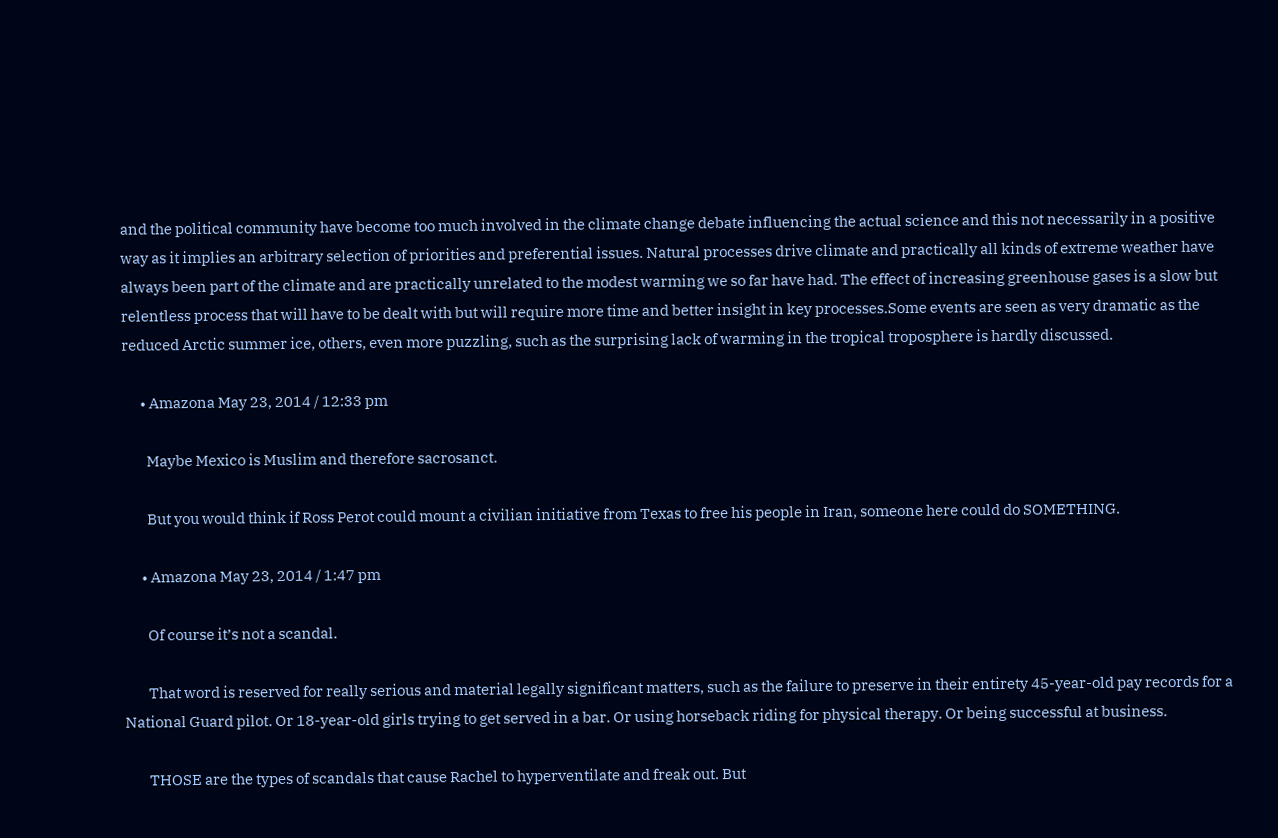and the political community have become too much involved in the climate change debate influencing the actual science and this not necessarily in a positive way as it implies an arbitrary selection of priorities and preferential issues. Natural processes drive climate and practically all kinds of extreme weather have always been part of the climate and are practically unrelated to the modest warming we so far have had. The effect of increasing greenhouse gases is a slow but relentless process that will have to be dealt with but will require more time and better insight in key processes.Some events are seen as very dramatic as the reduced Arctic summer ice, others, even more puzzling, such as the surprising lack of warming in the tropical troposphere is hardly discussed.

      • Amazona May 23, 2014 / 12:33 pm

        Maybe Mexico is Muslim and therefore sacrosanct.

        But you would think if Ross Perot could mount a civilian initiative from Texas to free his people in Iran, someone here could do SOMETHING.

      • Amazona May 23, 2014 / 1:47 pm

        Of course it’s not a scandal.

        That word is reserved for really serious and material legally significant matters, such as the failure to preserve in their entirety 45-year-old pay records for a National Guard pilot. Or 18-year-old girls trying to get served in a bar. Or using horseback riding for physical therapy. Or being successful at business.

        THOSE are the types of scandals that cause Rachel to hyperventilate and freak out. But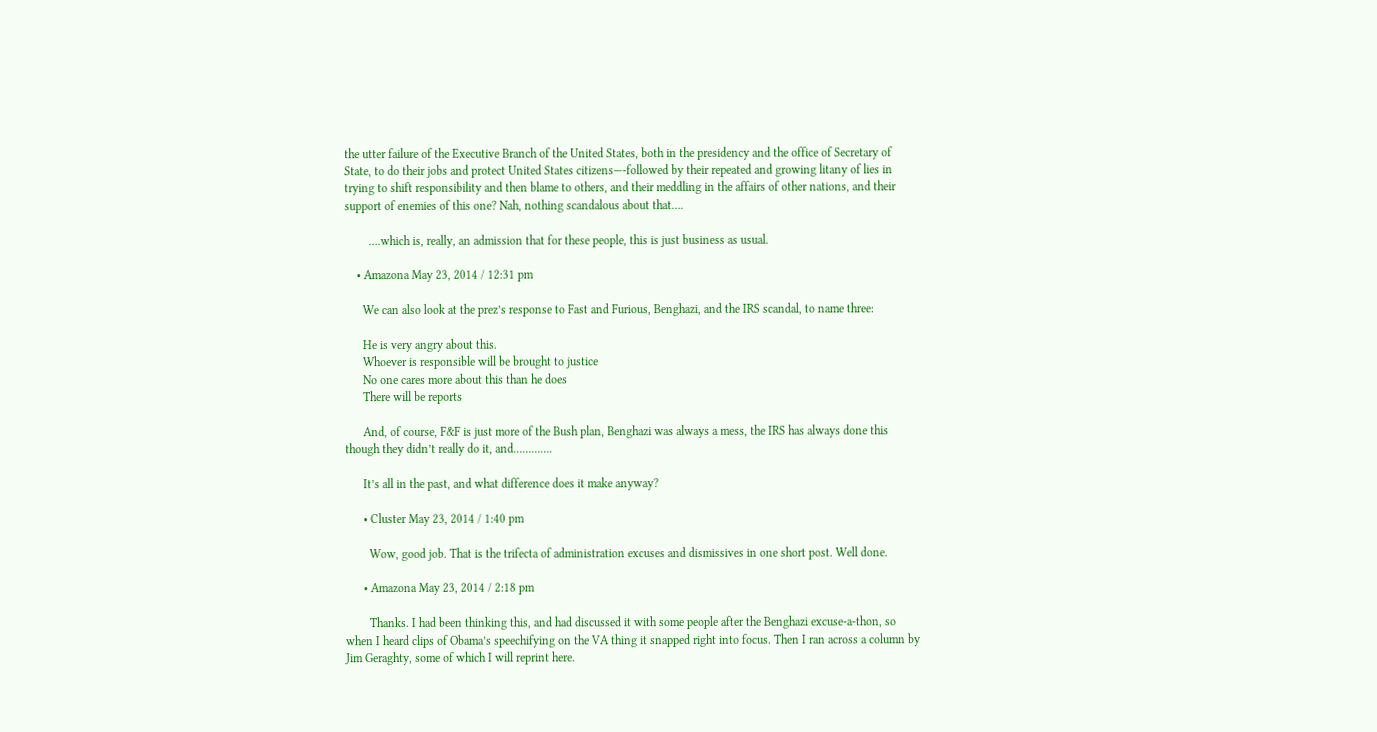the utter failure of the Executive Branch of the United States, both in the presidency and the office of Secretary of State, to do their jobs and protect United States citizens—-followed by their repeated and growing litany of lies in trying to shift responsibility and then blame to others, and their meddling in the affairs of other nations, and their support of enemies of this one? Nah, nothing scandalous about that….

        ….which is, really, an admission that for these people, this is just business as usual.

    • Amazona May 23, 2014 / 12:31 pm

      We can also look at the prez’s response to Fast and Furious, Benghazi, and the IRS scandal, to name three:

      He is very angry about this.
      Whoever is responsible will be brought to justice
      No one cares more about this than he does
      There will be reports

      And, of course, F&F is just more of the Bush plan, Benghazi was always a mess, the IRS has always done this though they didn’t really do it, and………….

      It’s all in the past, and what difference does it make anyway?

      • Cluster May 23, 2014 / 1:40 pm

        Wow, good job. That is the trifecta of administration excuses and dismissives in one short post. Well done.

      • Amazona May 23, 2014 / 2:18 pm

        Thanks. I had been thinking this, and had discussed it with some people after the Benghazi excuse-a-thon, so when I heard clips of Obama’s speechifying on the VA thing it snapped right into focus. Then I ran across a column by Jim Geraghty, some of which I will reprint here.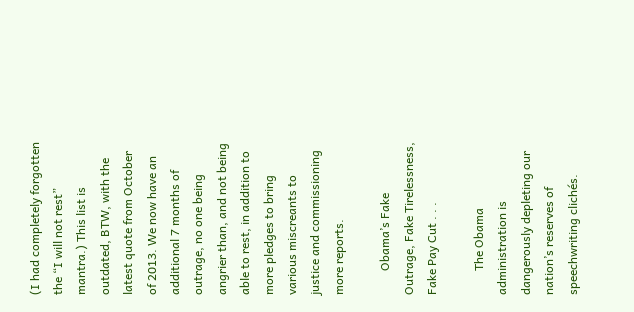(I had completely forgotten the “I will not rest” mantra.) This list is outdated, BTW, with the latest quote from October of 2013. We now have an additional 7 months of outrage, no one being angrier than, and not being able to rest, in addition to more pledges to bring various miscreants to justice and commissioning more reports.

        Obama’s Fake Outrage, Fake Tirelessness, Fake Pay Cut . . .

        The Obama administration is dangerously depleting our nation’s reserves of speechwriting clichés.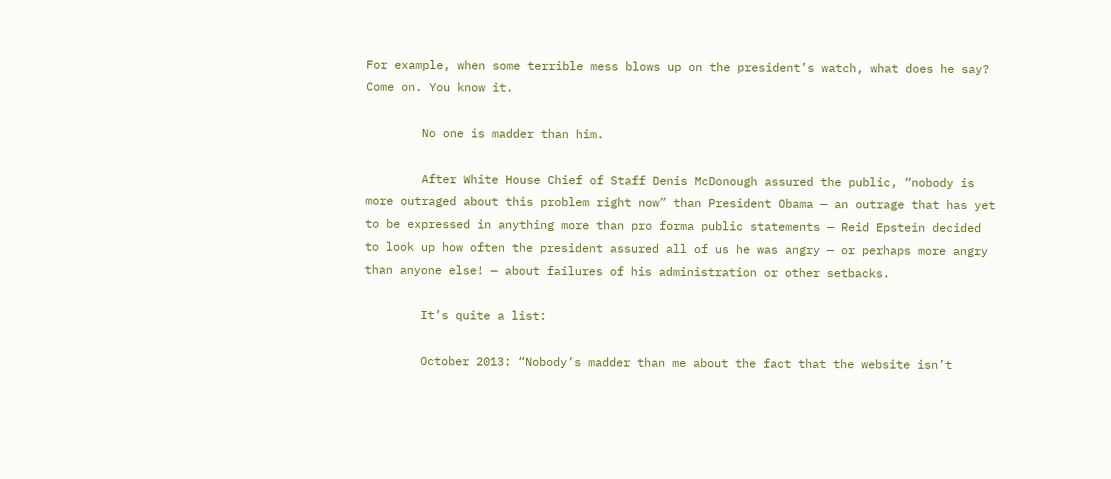For example, when some terrible mess blows up on the president’s watch, what does he say? Come on. You know it.

        No one is madder than him.

        After White House Chief of Staff Denis McDonough assured the public, “nobody is more outraged about this problem right now” than President Obama — an outrage that has yet to be expressed in anything more than pro forma public statements — Reid Epstein decided to look up how often the president assured all of us he was angry — or perhaps more angry than anyone else! — about failures of his administration or other setbacks.

        It’s quite a list:

        October 2013: “Nobody’s madder than me about the fact that the website isn’t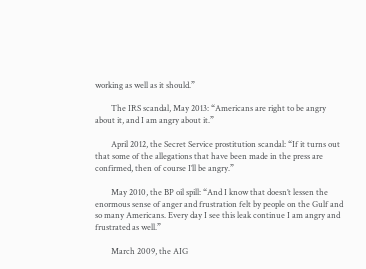working as well as it should.”

        The IRS scandal, May 2013: “Americans are right to be angry about it, and I am angry about it.”

        April 2012, the Secret Service prostitution scandal: “If it turns out that some of the allegations that have been made in the press are confirmed, then of course I’ll be angry.”

        May 2010, the BP oil spill: “And I know that doesn’t lessen the enormous sense of anger and frustration felt by people on the Gulf and so many Americans. Every day I see this leak continue I am angry and frustrated as well.”

        March 2009, the AIG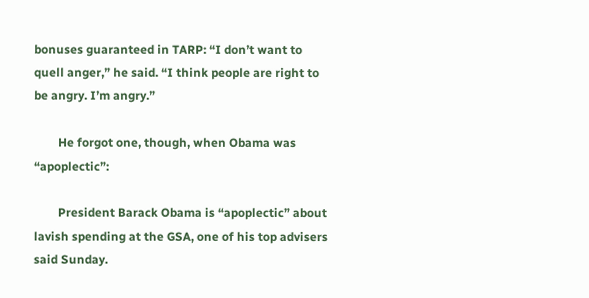bonuses guaranteed in TARP: “I don’t want to quell anger,” he said. “I think people are right to be angry. I’m angry.”

        He forgot one, though, when Obama was “apoplectic”:

        President Barack Obama is “apoplectic” about lavish spending at the GSA, one of his top advisers said Sunday.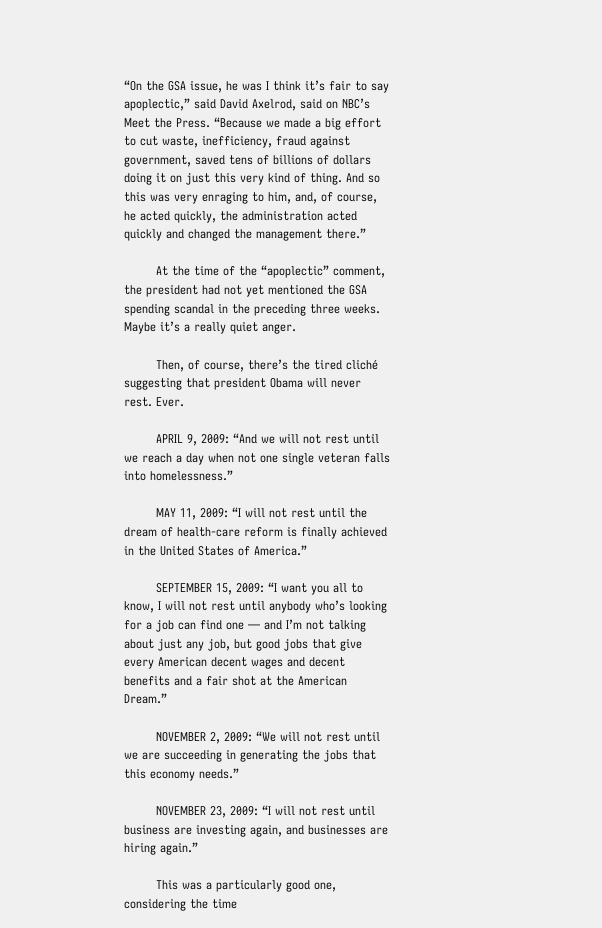“On the GSA issue, he was I think it’s fair to say apoplectic,” said David Axelrod, said on NBC’s Meet the Press. “Because we made a big effort to cut waste, inefficiency, fraud against government, saved tens of billions of dollars doing it on just this very kind of thing. And so this was very enraging to him, and, of course, he acted quickly, the administration acted quickly and changed the management there.”

        At the time of the “apoplectic” comment, the president had not yet mentioned the GSA spending scandal in the preceding three weeks. Maybe it’s a really quiet anger.

        Then, of course, there’s the tired cliché suggesting that president Obama will never rest. Ever.

        APRIL 9, 2009: “And we will not rest until we reach a day when not one single veteran falls into homelessness.”

        MAY 11, 2009: “I will not rest until the dream of health-care reform is finally achieved in the United States of America.”

        SEPTEMBER 15, 2009: “I want you all to know, I will not rest until anybody who’s looking for a job can find one — and I’m not talking about just any job, but good jobs that give every American decent wages and decent benefits and a fair shot at the American Dream.”

        NOVEMBER 2, 2009: “We will not rest until we are succeeding in generating the jobs that this economy needs.”

        NOVEMBER 23, 2009: “I will not rest until business are investing again, and businesses are hiring again.”

        This was a particularly good one, considering the time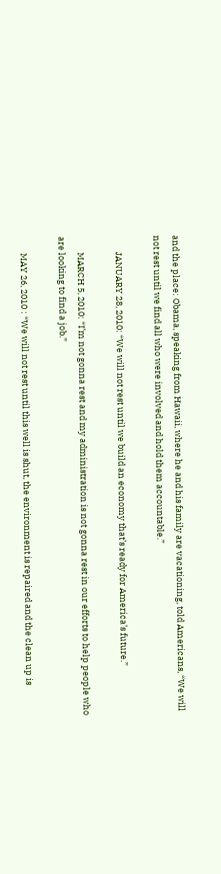and the place: Obama, speaking from Hawaii, where he and his family are vacationing, told Americans, “We will not rest until we find all who were involved and hold them accountable.”

        JANUARY 28, 2010: “We will not rest until we build an economy that’s ready for America’s future.”

        MARCH 5, 2010: “I’m not gonna rest and my administration is not gonna rest in our efforts to help people who are looking to find a job.”

        MAY 26, 2010 : “We will not rest until this well is shut, the environment is repaired and the clean up is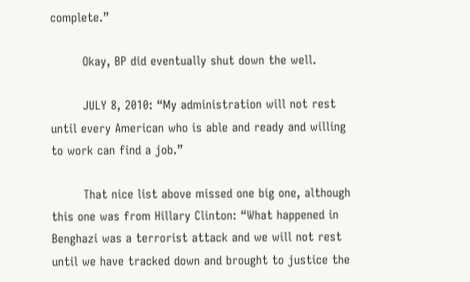complete.”

        Okay, BP did eventually shut down the well.

        JULY 8, 2010: “My administration will not rest until every American who is able and ready and willing to work can find a job.”

        That nice list above missed one big one, although this one was from Hillary Clinton: “What happened in Benghazi was a terrorist attack and we will not rest until we have tracked down and brought to justice the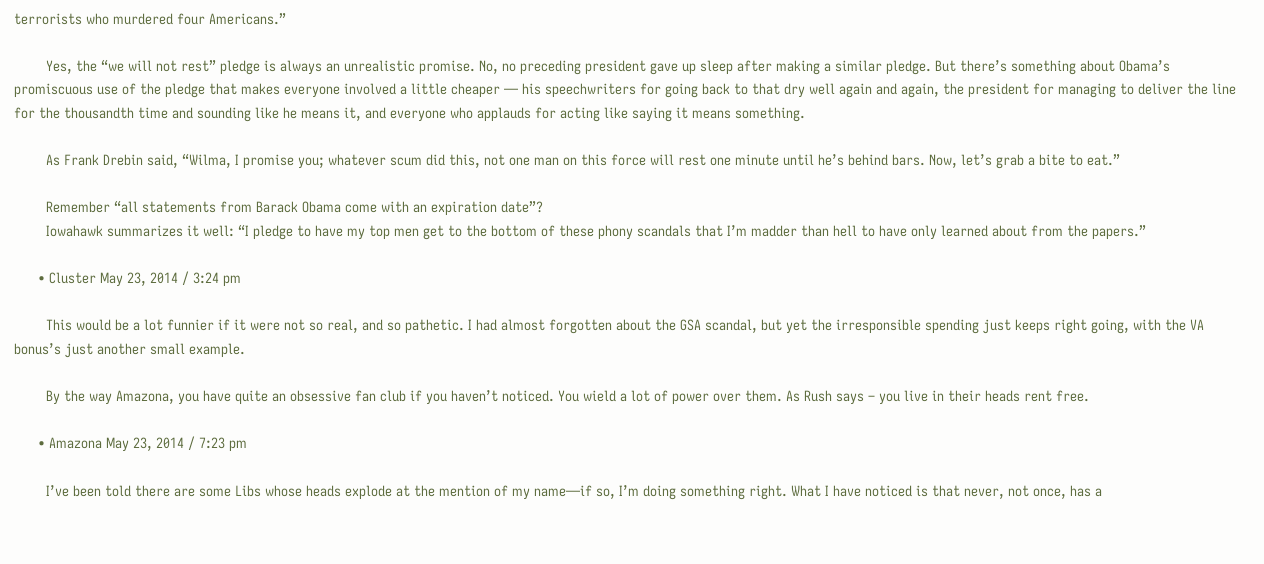terrorists who murdered four Americans.”

        Yes, the “we will not rest” pledge is always an unrealistic promise. No, no preceding president gave up sleep after making a similar pledge. But there’s something about Obama’s promiscuous use of the pledge that makes everyone involved a little cheaper — his speechwriters for going back to that dry well again and again, the president for managing to deliver the line for the thousandth time and sounding like he means it, and everyone who applauds for acting like saying it means something.

        As Frank Drebin said, “Wilma, I promise you; whatever scum did this, not one man on this force will rest one minute until he’s behind bars. Now, let’s grab a bite to eat.”

        Remember “all statements from Barack Obama come with an expiration date”?
        Iowahawk summarizes it well: “I pledge to have my top men get to the bottom of these phony scandals that I’m madder than hell to have only learned about from the papers.”

      • Cluster May 23, 2014 / 3:24 pm

        This would be a lot funnier if it were not so real, and so pathetic. I had almost forgotten about the GSA scandal, but yet the irresponsible spending just keeps right going, with the VA bonus’s just another small example.

        By the way Amazona, you have quite an obsessive fan club if you haven’t noticed. You wield a lot of power over them. As Rush says – you live in their heads rent free.

      • Amazona May 23, 2014 / 7:23 pm

        I’ve been told there are some Libs whose heads explode at the mention of my name—if so, I’m doing something right. What I have noticed is that never, not once, has a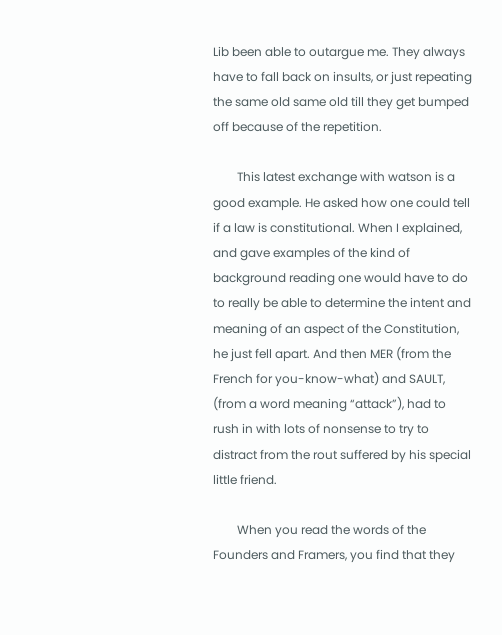Lib been able to outargue me. They always have to fall back on insults, or just repeating the same old same old till they get bumped off because of the repetition.

        This latest exchange with watson is a good example. He asked how one could tell if a law is constitutional. When I explained, and gave examples of the kind of background reading one would have to do to really be able to determine the intent and meaning of an aspect of the Constitution, he just fell apart. And then MER (from the French for you-know-what) and SAULT, (from a word meaning “attack”), had to rush in with lots of nonsense to try to distract from the rout suffered by his special little friend.

        When you read the words of the Founders and Framers, you find that they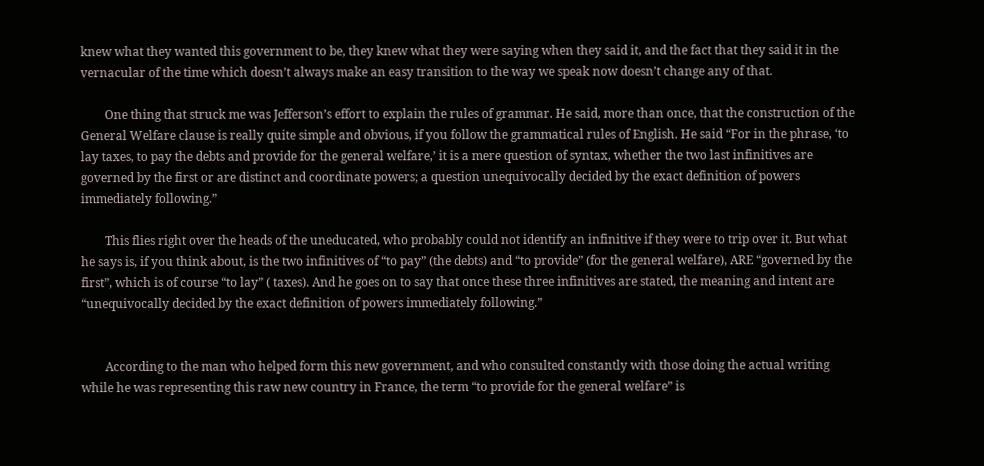knew what they wanted this government to be, they knew what they were saying when they said it, and the fact that they said it in the vernacular of the time which doesn’t always make an easy transition to the way we speak now doesn’t change any of that.

        One thing that struck me was Jefferson’s effort to explain the rules of grammar. He said, more than once, that the construction of the General Welfare clause is really quite simple and obvious, if you follow the grammatical rules of English. He said “For in the phrase, ‘to lay taxes, to pay the debts and provide for the general welfare,’ it is a mere question of syntax, whether the two last infinitives are governed by the first or are distinct and coordinate powers; a question unequivocally decided by the exact definition of powers immediately following.”

        This flies right over the heads of the uneducated, who probably could not identify an infinitive if they were to trip over it. But what he says is, if you think about, is the two infinitives of “to pay” (the debts) and “to provide” (for the general welfare), ARE “governed by the first”, which is of course “to lay” ( taxes). And he goes on to say that once these three infinitives are stated, the meaning and intent are “unequivocally decided by the exact definition of powers immediately following.”


        According to the man who helped form this new government, and who consulted constantly with those doing the actual writing while he was representing this raw new country in France, the term “to provide for the general welfare” is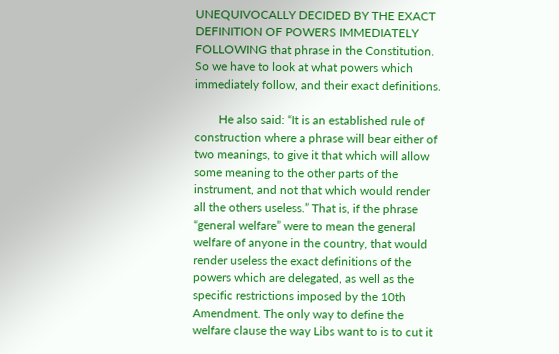UNEQUIVOCALLY DECIDED BY THE EXACT DEFINITION OF POWERS IMMEDIATELY FOLLOWING that phrase in the Constitution. So we have to look at what powers which immediately follow, and their exact definitions.

        He also said: “It is an established rule of construction where a phrase will bear either of two meanings, to give it that which will allow some meaning to the other parts of the instrument, and not that which would render all the others useless.” That is, if the phrase “general welfare” were to mean the general welfare of anyone in the country, that would render useless the exact definitions of the powers which are delegated, as well as the specific restrictions imposed by the 10th Amendment. The only way to define the welfare clause the way Libs want to is to cut it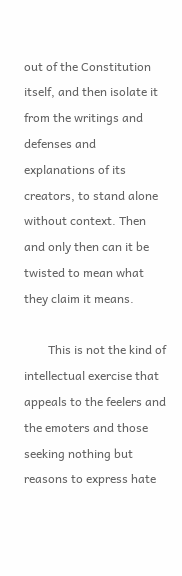out of the Constitution itself, and then isolate it from the writings and defenses and explanations of its creators, to stand alone without context. Then and only then can it be twisted to mean what they claim it means.

        This is not the kind of intellectual exercise that appeals to the feelers and the emoters and those seeking nothing but reasons to express hate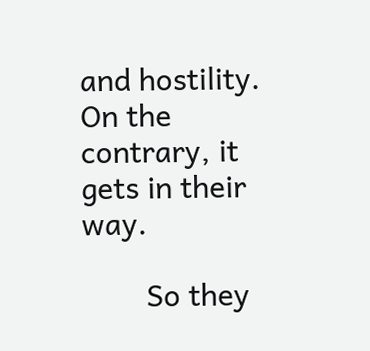and hostility. On the contrary, it gets in their way.

        So they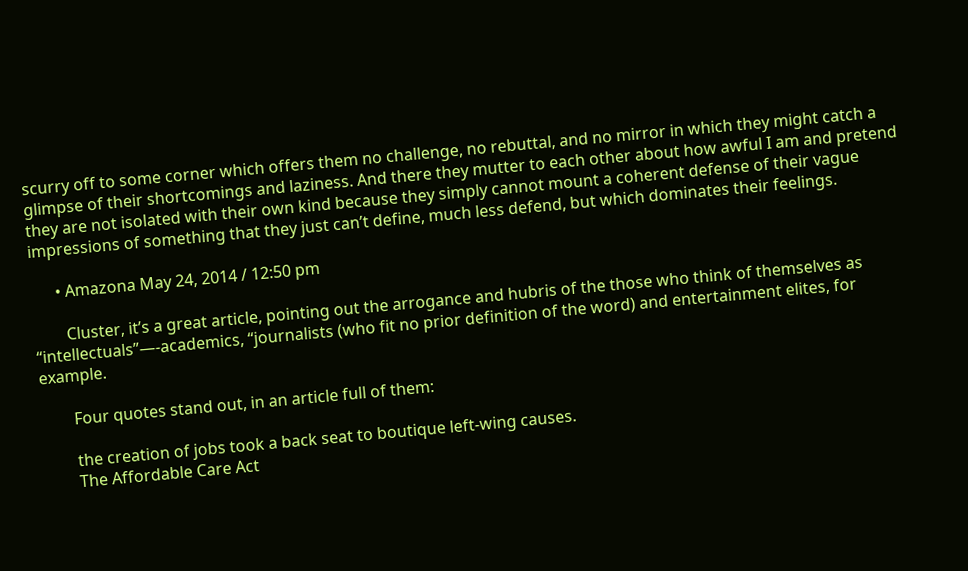scurry off to some corner which offers them no challenge, no rebuttal, and no mirror in which they might catch a glimpse of their shortcomings and laziness. And there they mutter to each other about how awful I am and pretend they are not isolated with their own kind because they simply cannot mount a coherent defense of their vague impressions of something that they just can’t define, much less defend, but which dominates their feelings.

      • Amazona May 24, 2014 / 12:50 pm

        Cluster, it’s a great article, pointing out the arrogance and hubris of the those who think of themselves as “intellectuals”—-academics, “journalists (who fit no prior definition of the word) and entertainment elites, for example.

        Four quotes stand out, in an article full of them:

        the creation of jobs took a back seat to boutique left-wing causes.
        The Affordable Care Act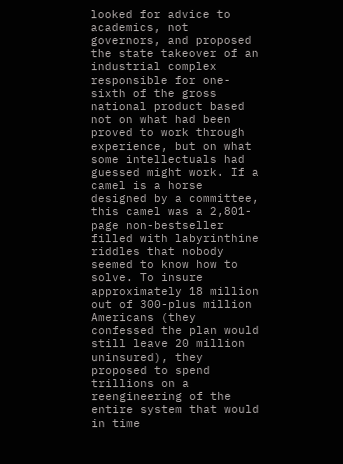looked for advice to academics, not governors, and proposed the state takeover of an industrial complex responsible for one-sixth of the gross national product based not on what had been proved to work through experience, but on what some intellectuals had guessed might work. If a camel is a horse designed by a committee, this camel was a 2,801-page non-bestseller filled with labyrinthine riddles that nobody seemed to know how to solve. To insure approximately 18 million out of 300-plus million Americans (they confessed the plan would still leave 20 million uninsured), they proposed to spend trillions on a reengineering of the entire system that would in time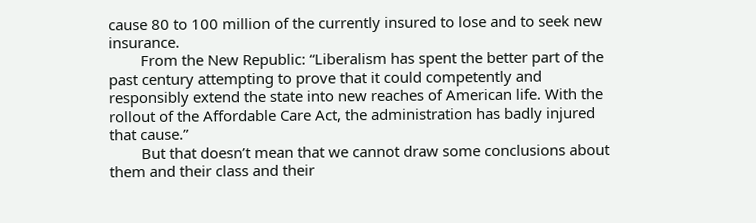cause 80 to 100 million of the currently insured to lose and to seek new insurance.
        From the New Republic: “Liberalism has spent the better part of the past century attempting to prove that it could competently and responsibly extend the state into new reaches of American life. With the rollout of the Affordable Care Act, the administration has badly injured that cause.”
        But that doesn’t mean that we cannot draw some conclusions about them and their class and their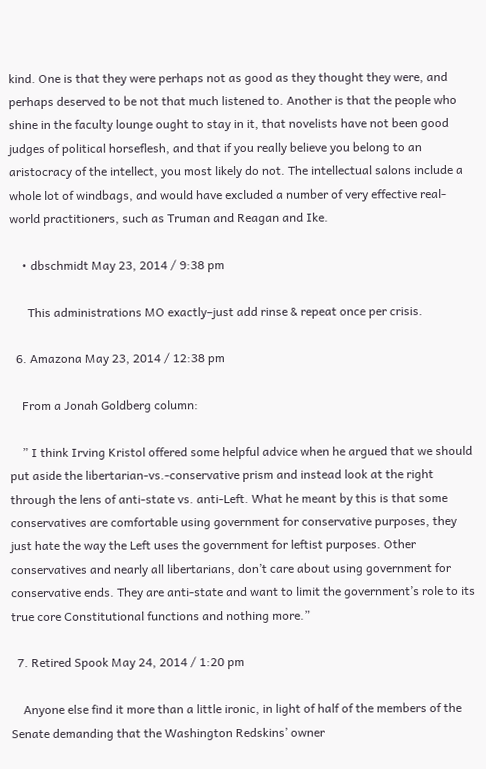kind. One is that they were perhaps not as good as they thought they were, and perhaps deserved to be not that much listened to. Another is that the people who shine in the faculty lounge ought to stay in it, that novelists have not been good judges of political horseflesh, and that if you really believe you belong to an aristocracy of the intellect, you most likely do not. The intellectual salons include a whole lot of windbags, and would have excluded a number of very effective real-world practitioners, such as Truman and Reagan and Ike.

    • dbschmidt May 23, 2014 / 9:38 pm

      This administrations MO exactly–just add rinse & repeat once per crisis.

  6. Amazona May 23, 2014 / 12:38 pm

    From a Jonah Goldberg column:

    ” I think Irving Kristol offered some helpful advice when he argued that we should put aside the libertarian-vs.-conservative prism and instead look at the right through the lens of anti-state vs. anti-Left. What he meant by this is that some conservatives are comfortable using government for conservative purposes, they just hate the way the Left uses the government for leftist purposes. Other conservatives and nearly all libertarians, don’t care about using government for conservative ends. They are anti-state and want to limit the government’s role to its true core Constitutional functions and nothing more.”

  7. Retired Spook May 24, 2014 / 1:20 pm

    Anyone else find it more than a little ironic, in light of half of the members of the Senate demanding that the Washington Redskins’ owner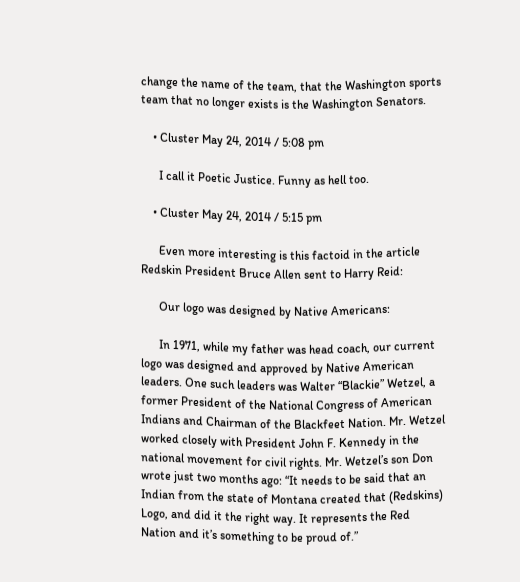change the name of the team, that the Washington sports team that no longer exists is the Washington Senators.

    • Cluster May 24, 2014 / 5:08 pm

      I call it Poetic Justice. Funny as hell too.

    • Cluster May 24, 2014 / 5:15 pm

      Even more interesting is this factoid in the article Redskin President Bruce Allen sent to Harry Reid:

      Our logo was designed by Native Americans:

      In 1971, while my father was head coach, our current logo was designed and approved by Native American leaders. One such leaders was Walter “Blackie” Wetzel, a former President of the National Congress of American Indians and Chairman of the Blackfeet Nation. Mr. Wetzel worked closely with President John F. Kennedy in the national movement for civil rights. Mr. Wetzel’s son Don wrote just two months ago: “It needs to be said that an Indian from the state of Montana created that (Redskins) Logo, and did it the right way. It represents the Red Nation and it’s something to be proud of.”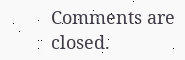Comments are closed.